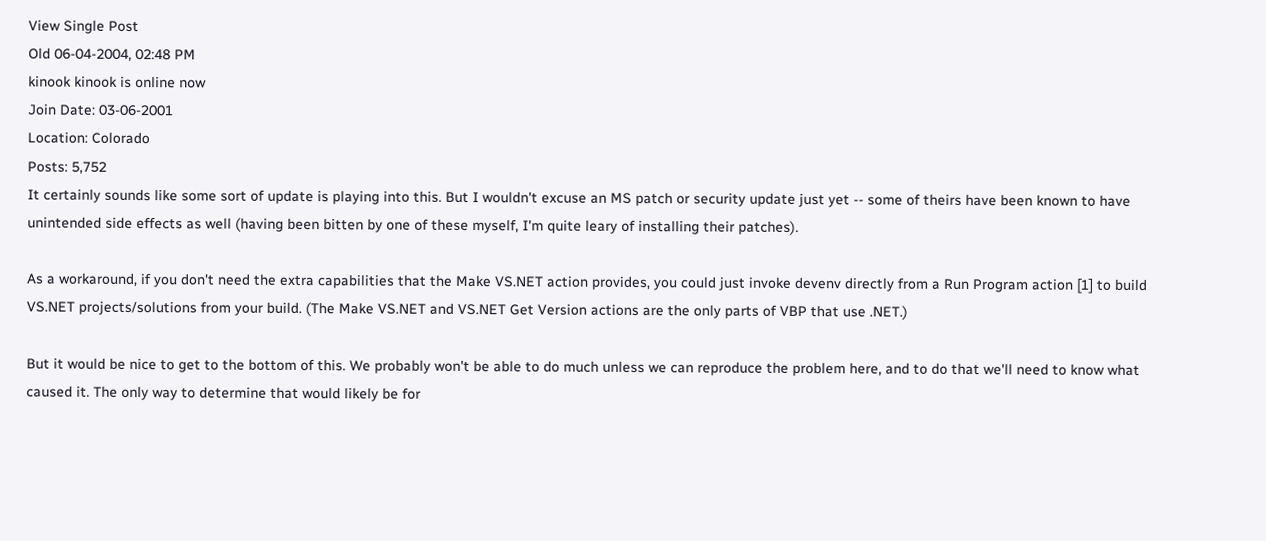View Single Post
Old 06-04-2004, 02:48 PM
kinook kinook is online now
Join Date: 03-06-2001
Location: Colorado
Posts: 5,752
It certainly sounds like some sort of update is playing into this. But I wouldn't excuse an MS patch or security update just yet -- some of theirs have been known to have unintended side effects as well (having been bitten by one of these myself, I'm quite leary of installing their patches).

As a workaround, if you don't need the extra capabilities that the Make VS.NET action provides, you could just invoke devenv directly from a Run Program action [1] to build VS.NET projects/solutions from your build. (The Make VS.NET and VS.NET Get Version actions are the only parts of VBP that use .NET.)

But it would be nice to get to the bottom of this. We probably won't be able to do much unless we can reproduce the problem here, and to do that we'll need to know what caused it. The only way to determine that would likely be for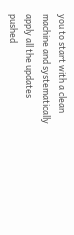you to start with a clean machine and systematically apply all the updates pushed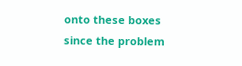onto these boxes since the problem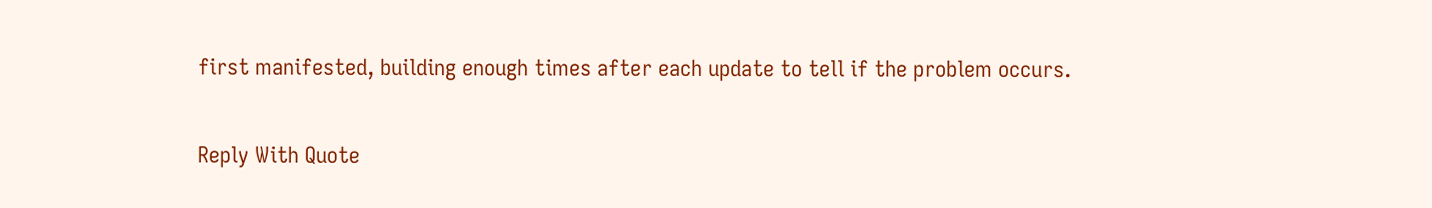first manifested, building enough times after each update to tell if the problem occurs.

Reply With Quote